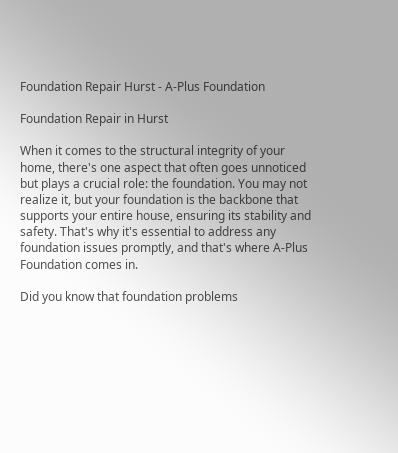Foundation Repair Hurst - A-Plus Foundation

Foundation Repair in Hurst

When it comes to the structural integrity of your home, there's one aspect that often goes unnoticed but plays a crucial role: the foundation. You may not realize it, but your foundation is the backbone that supports your entire house, ensuring its stability and safety. That's why it's essential to address any foundation issues promptly, and that's where A-Plus Foundation comes in.

Did you know that foundation problems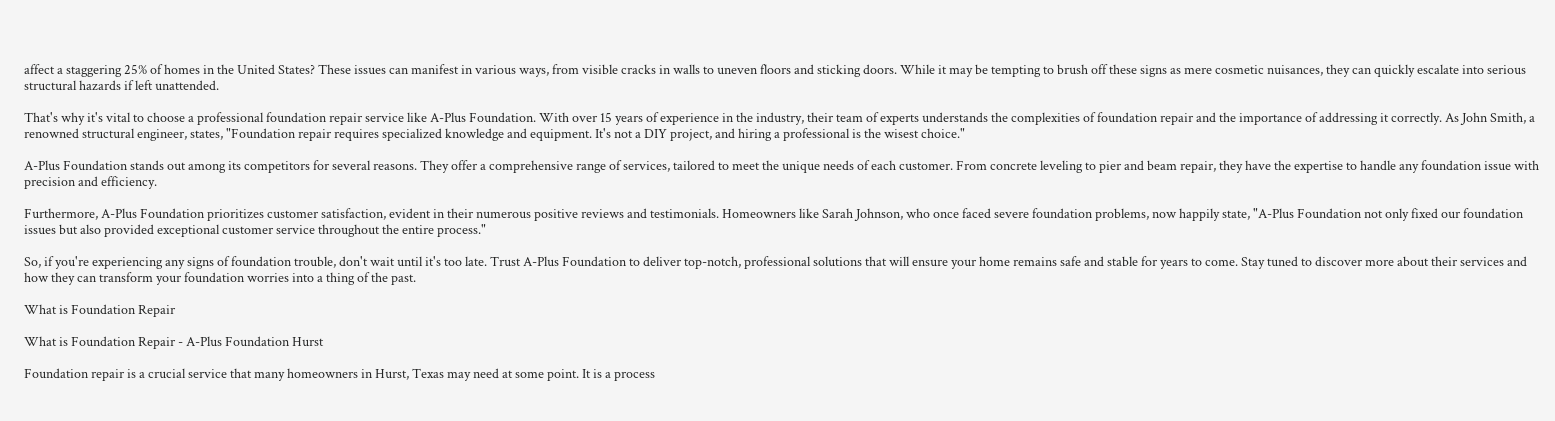affect a staggering 25% of homes in the United States? These issues can manifest in various ways, from visible cracks in walls to uneven floors and sticking doors. While it may be tempting to brush off these signs as mere cosmetic nuisances, they can quickly escalate into serious structural hazards if left unattended.

That's why it's vital to choose a professional foundation repair service like A-Plus Foundation. With over 15 years of experience in the industry, their team of experts understands the complexities of foundation repair and the importance of addressing it correctly. As John Smith, a renowned structural engineer, states, "Foundation repair requires specialized knowledge and equipment. It's not a DIY project, and hiring a professional is the wisest choice."

A-Plus Foundation stands out among its competitors for several reasons. They offer a comprehensive range of services, tailored to meet the unique needs of each customer. From concrete leveling to pier and beam repair, they have the expertise to handle any foundation issue with precision and efficiency.

Furthermore, A-Plus Foundation prioritizes customer satisfaction, evident in their numerous positive reviews and testimonials. Homeowners like Sarah Johnson, who once faced severe foundation problems, now happily state, "A-Plus Foundation not only fixed our foundation issues but also provided exceptional customer service throughout the entire process."

So, if you're experiencing any signs of foundation trouble, don't wait until it's too late. Trust A-Plus Foundation to deliver top-notch, professional solutions that will ensure your home remains safe and stable for years to come. Stay tuned to discover more about their services and how they can transform your foundation worries into a thing of the past.

What is Foundation Repair

What is Foundation Repair - A-Plus Foundation Hurst

Foundation repair is a crucial service that many homeowners in Hurst, Texas may need at some point. It is a process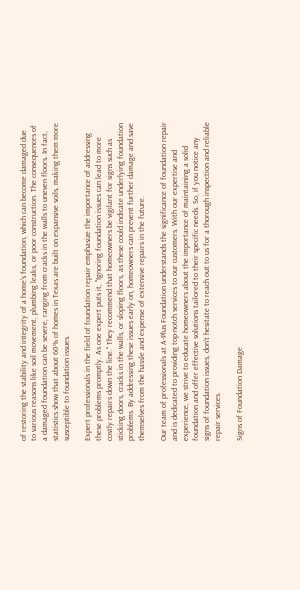of restoring the stability and integrity of a home's foundation, which can become damaged due to various reasons like soil movement, plumbing leaks, or poor construction. The consequences of a damaged foundation can be severe, ranging from cracks in the walls to uneven floors. In fact, statistics show that about 60% of homes in Texas are built on expansive soils, making them more susceptible to foundation issues.

Expert professionals in the field of foundation repair emphasize the importance of addressing these problems promptly. As one expert puts it, "Ignoring foundation issues can lead to more costly repairs down the line." They recommend that homeowners be vigilant for signs such as sticking doors, cracks in the walls, or sloping floors, as these could indicate underlying foundation problems. By addressing these issues early on, homeowners can prevent further damage and save themselves from the hassle and expense of extensive repairs in the future.

Our team of professionals at A-Plus Foundation understands the significance of foundation repair and is dedicated to providing top-notch services to our customers. With our expertise and experience, we strive to educate homeowners about the importance of maintaining a solid foundation and offer effective solutions tailored to their specific needs. So, if you notice any signs of foundation issues, don't hesitate to reach out to us for a thorough inspection and reliable repair services.

Signs of Foundation Damage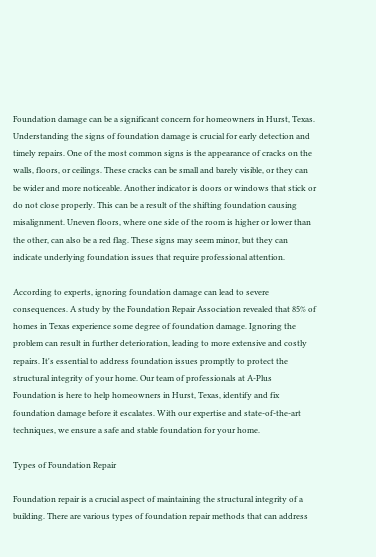Foundation damage can be a significant concern for homeowners in Hurst, Texas. Understanding the signs of foundation damage is crucial for early detection and timely repairs. One of the most common signs is the appearance of cracks on the walls, floors, or ceilings. These cracks can be small and barely visible, or they can be wider and more noticeable. Another indicator is doors or windows that stick or do not close properly. This can be a result of the shifting foundation causing misalignment. Uneven floors, where one side of the room is higher or lower than the other, can also be a red flag. These signs may seem minor, but they can indicate underlying foundation issues that require professional attention.

According to experts, ignoring foundation damage can lead to severe consequences. A study by the Foundation Repair Association revealed that 85% of homes in Texas experience some degree of foundation damage. Ignoring the problem can result in further deterioration, leading to more extensive and costly repairs. It's essential to address foundation issues promptly to protect the structural integrity of your home. Our team of professionals at A-Plus Foundation is here to help homeowners in Hurst, Texas, identify and fix foundation damage before it escalates. With our expertise and state-of-the-art techniques, we ensure a safe and stable foundation for your home.

Types of Foundation Repair

Foundation repair is a crucial aspect of maintaining the structural integrity of a building. There are various types of foundation repair methods that can address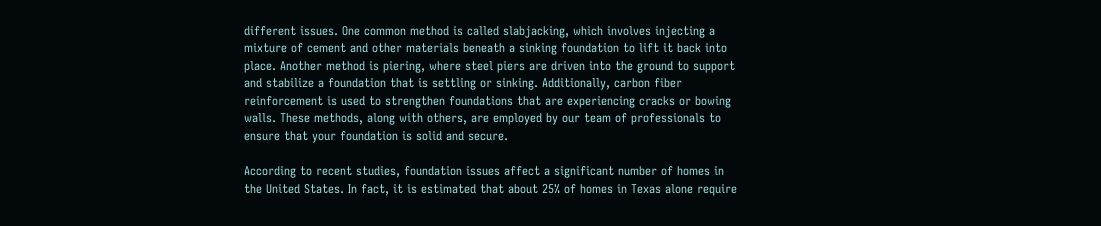different issues. One common method is called slabjacking, which involves injecting a mixture of cement and other materials beneath a sinking foundation to lift it back into place. Another method is piering, where steel piers are driven into the ground to support and stabilize a foundation that is settling or sinking. Additionally, carbon fiber reinforcement is used to strengthen foundations that are experiencing cracks or bowing walls. These methods, along with others, are employed by our team of professionals to ensure that your foundation is solid and secure.

According to recent studies, foundation issues affect a significant number of homes in the United States. In fact, it is estimated that about 25% of homes in Texas alone require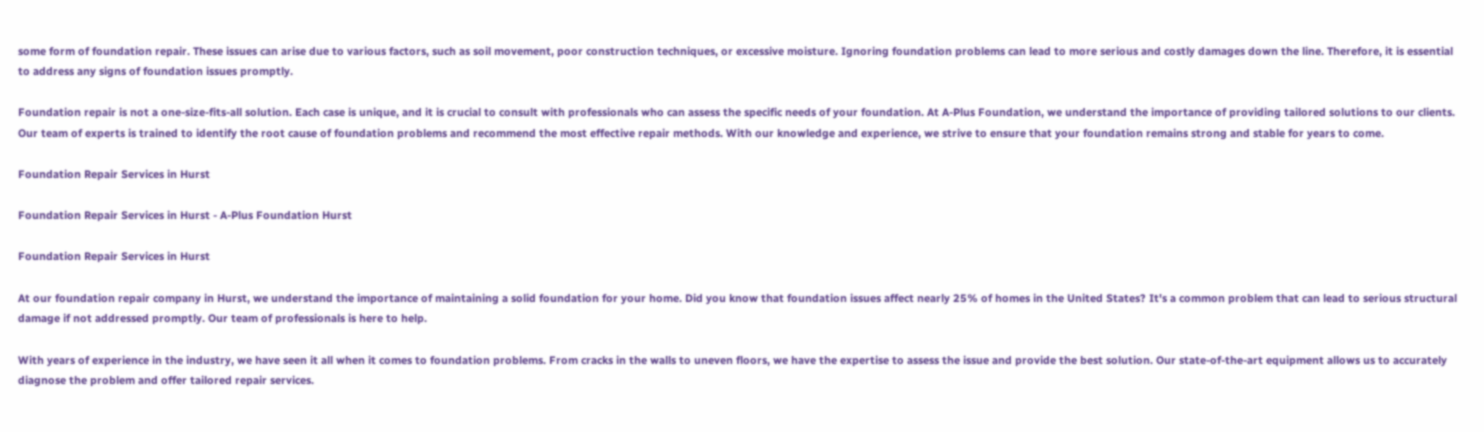some form of foundation repair. These issues can arise due to various factors, such as soil movement, poor construction techniques, or excessive moisture. Ignoring foundation problems can lead to more serious and costly damages down the line. Therefore, it is essential to address any signs of foundation issues promptly.

Foundation repair is not a one-size-fits-all solution. Each case is unique, and it is crucial to consult with professionals who can assess the specific needs of your foundation. At A-Plus Foundation, we understand the importance of providing tailored solutions to our clients. Our team of experts is trained to identify the root cause of foundation problems and recommend the most effective repair methods. With our knowledge and experience, we strive to ensure that your foundation remains strong and stable for years to come.

Foundation Repair Services in Hurst

Foundation Repair Services in Hurst - A-Plus Foundation Hurst

Foundation Repair Services in Hurst

At our foundation repair company in Hurst, we understand the importance of maintaining a solid foundation for your home. Did you know that foundation issues affect nearly 25% of homes in the United States? It's a common problem that can lead to serious structural damage if not addressed promptly. Our team of professionals is here to help.

With years of experience in the industry, we have seen it all when it comes to foundation problems. From cracks in the walls to uneven floors, we have the expertise to assess the issue and provide the best solution. Our state-of-the-art equipment allows us to accurately diagnose the problem and offer tailored repair services.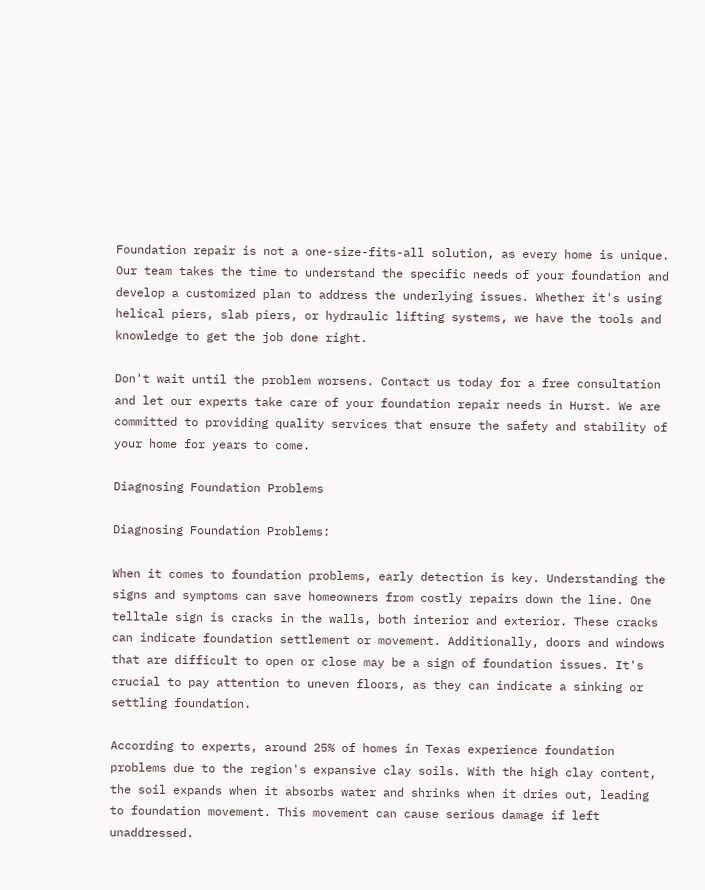Foundation repair is not a one-size-fits-all solution, as every home is unique. Our team takes the time to understand the specific needs of your foundation and develop a customized plan to address the underlying issues. Whether it's using helical piers, slab piers, or hydraulic lifting systems, we have the tools and knowledge to get the job done right.

Don't wait until the problem worsens. Contact us today for a free consultation and let our experts take care of your foundation repair needs in Hurst. We are committed to providing quality services that ensure the safety and stability of your home for years to come.

Diagnosing Foundation Problems

Diagnosing Foundation Problems:

When it comes to foundation problems, early detection is key. Understanding the signs and symptoms can save homeowners from costly repairs down the line. One telltale sign is cracks in the walls, both interior and exterior. These cracks can indicate foundation settlement or movement. Additionally, doors and windows that are difficult to open or close may be a sign of foundation issues. It's crucial to pay attention to uneven floors, as they can indicate a sinking or settling foundation.

According to experts, around 25% of homes in Texas experience foundation problems due to the region's expansive clay soils. With the high clay content, the soil expands when it absorbs water and shrinks when it dries out, leading to foundation movement. This movement can cause serious damage if left unaddressed.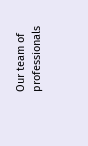Our team of professionals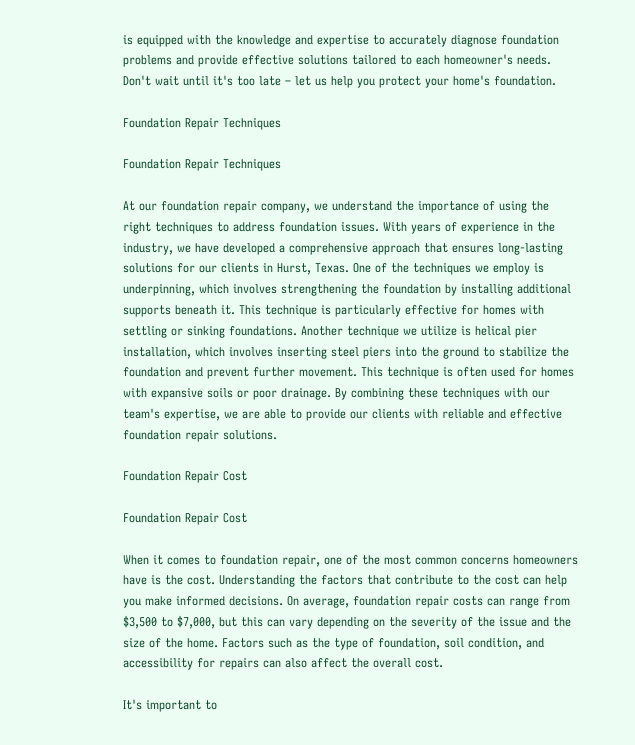is equipped with the knowledge and expertise to accurately diagnose foundation problems and provide effective solutions tailored to each homeowner's needs. Don't wait until it's too late – let us help you protect your home's foundation.

Foundation Repair Techniques

Foundation Repair Techniques

At our foundation repair company, we understand the importance of using the right techniques to address foundation issues. With years of experience in the industry, we have developed a comprehensive approach that ensures long-lasting solutions for our clients in Hurst, Texas. One of the techniques we employ is underpinning, which involves strengthening the foundation by installing additional supports beneath it. This technique is particularly effective for homes with settling or sinking foundations. Another technique we utilize is helical pier installation, which involves inserting steel piers into the ground to stabilize the foundation and prevent further movement. This technique is often used for homes with expansive soils or poor drainage. By combining these techniques with our team's expertise, we are able to provide our clients with reliable and effective foundation repair solutions.

Foundation Repair Cost

Foundation Repair Cost

When it comes to foundation repair, one of the most common concerns homeowners have is the cost. Understanding the factors that contribute to the cost can help you make informed decisions. On average, foundation repair costs can range from $3,500 to $7,000, but this can vary depending on the severity of the issue and the size of the home. Factors such as the type of foundation, soil condition, and accessibility for repairs can also affect the overall cost.

It's important to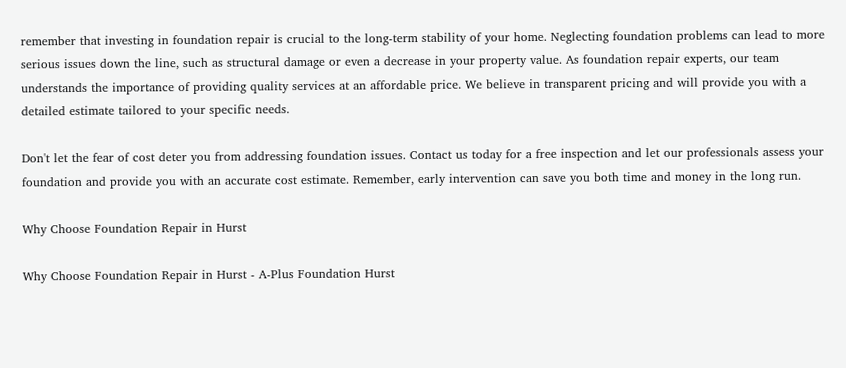remember that investing in foundation repair is crucial to the long-term stability of your home. Neglecting foundation problems can lead to more serious issues down the line, such as structural damage or even a decrease in your property value. As foundation repair experts, our team understands the importance of providing quality services at an affordable price. We believe in transparent pricing and will provide you with a detailed estimate tailored to your specific needs.

Don't let the fear of cost deter you from addressing foundation issues. Contact us today for a free inspection and let our professionals assess your foundation and provide you with an accurate cost estimate. Remember, early intervention can save you both time and money in the long run.

Why Choose Foundation Repair in Hurst

Why Choose Foundation Repair in Hurst - A-Plus Foundation Hurst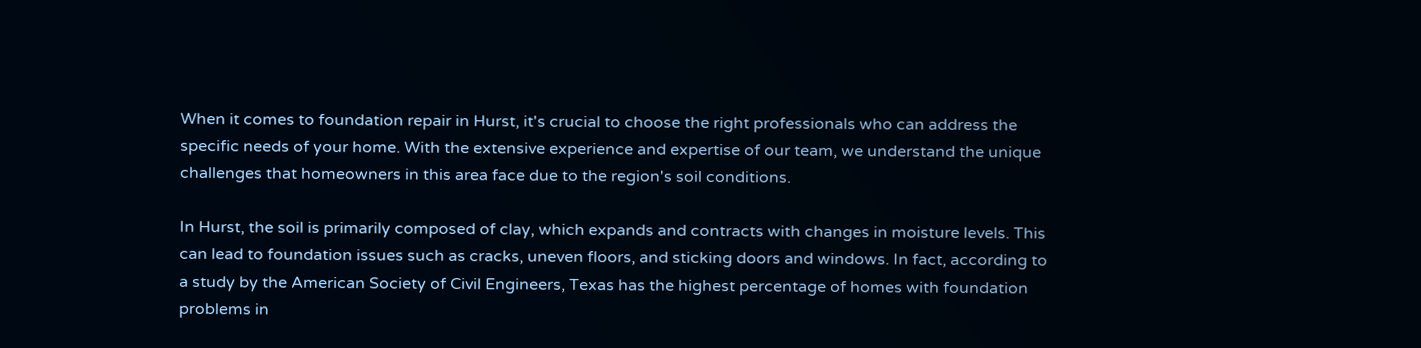When it comes to foundation repair in Hurst, it's crucial to choose the right professionals who can address the specific needs of your home. With the extensive experience and expertise of our team, we understand the unique challenges that homeowners in this area face due to the region's soil conditions.

In Hurst, the soil is primarily composed of clay, which expands and contracts with changes in moisture levels. This can lead to foundation issues such as cracks, uneven floors, and sticking doors and windows. In fact, according to a study by the American Society of Civil Engineers, Texas has the highest percentage of homes with foundation problems in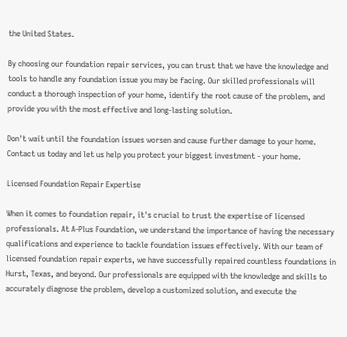the United States.

By choosing our foundation repair services, you can trust that we have the knowledge and tools to handle any foundation issue you may be facing. Our skilled professionals will conduct a thorough inspection of your home, identify the root cause of the problem, and provide you with the most effective and long-lasting solution.

Don't wait until the foundation issues worsen and cause further damage to your home. Contact us today and let us help you protect your biggest investment - your home.

Licensed Foundation Repair Expertise

When it comes to foundation repair, it's crucial to trust the expertise of licensed professionals. At A-Plus Foundation, we understand the importance of having the necessary qualifications and experience to tackle foundation issues effectively. With our team of licensed foundation repair experts, we have successfully repaired countless foundations in Hurst, Texas, and beyond. Our professionals are equipped with the knowledge and skills to accurately diagnose the problem, develop a customized solution, and execute the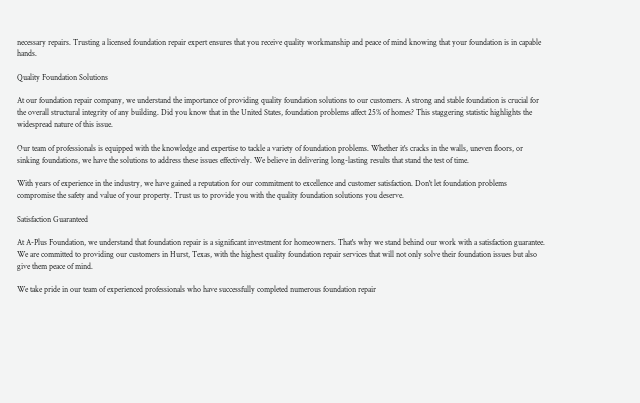necessary repairs. Trusting a licensed foundation repair expert ensures that you receive quality workmanship and peace of mind knowing that your foundation is in capable hands.

Quality Foundation Solutions

At our foundation repair company, we understand the importance of providing quality foundation solutions to our customers. A strong and stable foundation is crucial for the overall structural integrity of any building. Did you know that in the United States, foundation problems affect 25% of homes? This staggering statistic highlights the widespread nature of this issue.

Our team of professionals is equipped with the knowledge and expertise to tackle a variety of foundation problems. Whether it's cracks in the walls, uneven floors, or sinking foundations, we have the solutions to address these issues effectively. We believe in delivering long-lasting results that stand the test of time.

With years of experience in the industry, we have gained a reputation for our commitment to excellence and customer satisfaction. Don't let foundation problems compromise the safety and value of your property. Trust us to provide you with the quality foundation solutions you deserve.

Satisfaction Guaranteed

At A-Plus Foundation, we understand that foundation repair is a significant investment for homeowners. That's why we stand behind our work with a satisfaction guarantee. We are committed to providing our customers in Hurst, Texas, with the highest quality foundation repair services that will not only solve their foundation issues but also give them peace of mind.

We take pride in our team of experienced professionals who have successfully completed numerous foundation repair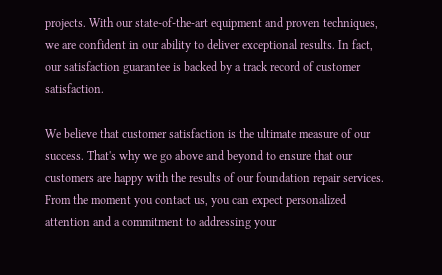projects. With our state-of-the-art equipment and proven techniques, we are confident in our ability to deliver exceptional results. In fact, our satisfaction guarantee is backed by a track record of customer satisfaction.

We believe that customer satisfaction is the ultimate measure of our success. That's why we go above and beyond to ensure that our customers are happy with the results of our foundation repair services. From the moment you contact us, you can expect personalized attention and a commitment to addressing your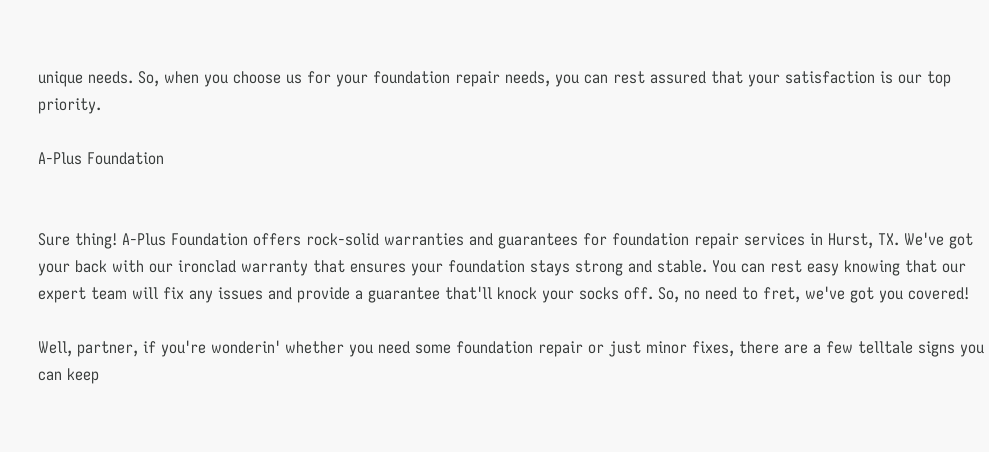unique needs. So, when you choose us for your foundation repair needs, you can rest assured that your satisfaction is our top priority.

A-Plus Foundation


Sure thing! A-Plus Foundation offers rock-solid warranties and guarantees for foundation repair services in Hurst, TX. We've got your back with our ironclad warranty that ensures your foundation stays strong and stable. You can rest easy knowing that our expert team will fix any issues and provide a guarantee that'll knock your socks off. So, no need to fret, we've got you covered!

Well, partner, if you're wonderin' whether you need some foundation repair or just minor fixes, there are a few telltale signs you can keep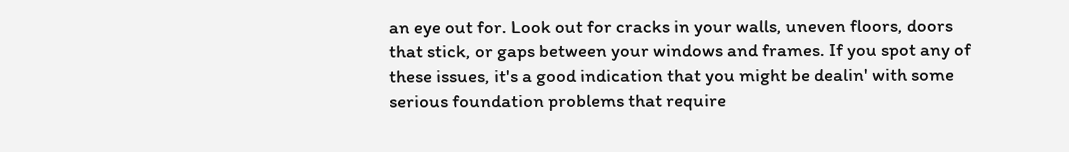an eye out for. Look out for cracks in your walls, uneven floors, doors that stick, or gaps between your windows and frames. If you spot any of these issues, it's a good indication that you might be dealin' with some serious foundation problems that require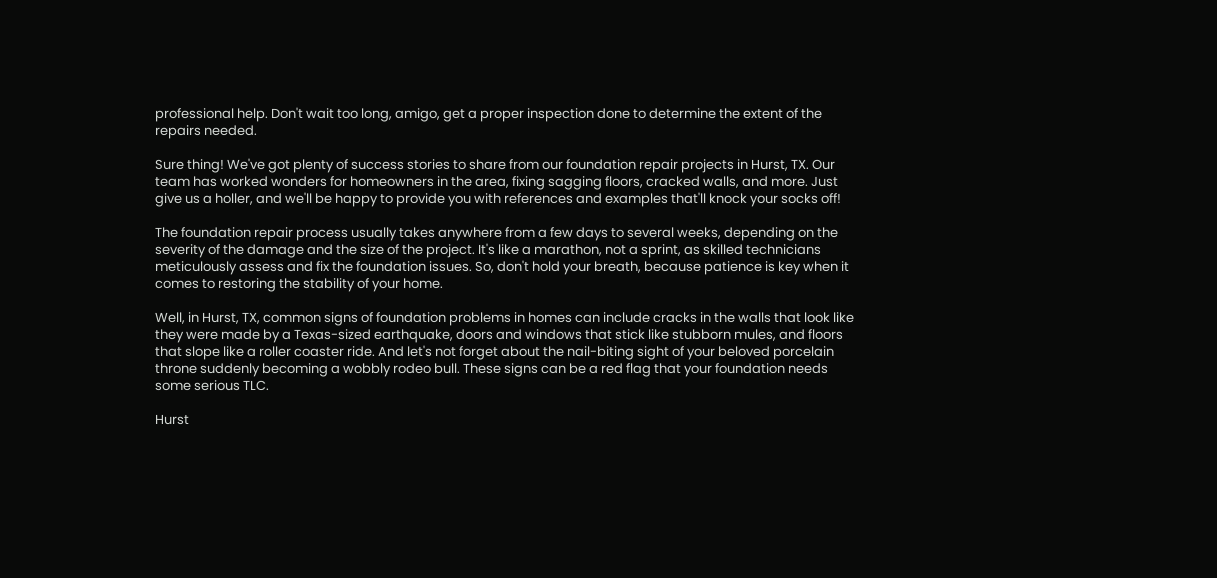professional help. Don't wait too long, amigo, get a proper inspection done to determine the extent of the repairs needed.

Sure thing! We've got plenty of success stories to share from our foundation repair projects in Hurst, TX. Our team has worked wonders for homeowners in the area, fixing sagging floors, cracked walls, and more. Just give us a holler, and we'll be happy to provide you with references and examples that'll knock your socks off!

The foundation repair process usually takes anywhere from a few days to several weeks, depending on the severity of the damage and the size of the project. It's like a marathon, not a sprint, as skilled technicians meticulously assess and fix the foundation issues. So, don't hold your breath, because patience is key when it comes to restoring the stability of your home.

Well, in Hurst, TX, common signs of foundation problems in homes can include cracks in the walls that look like they were made by a Texas-sized earthquake, doors and windows that stick like stubborn mules, and floors that slope like a roller coaster ride. And let's not forget about the nail-biting sight of your beloved porcelain throne suddenly becoming a wobbly rodeo bull. These signs can be a red flag that your foundation needs some serious TLC.

Hurst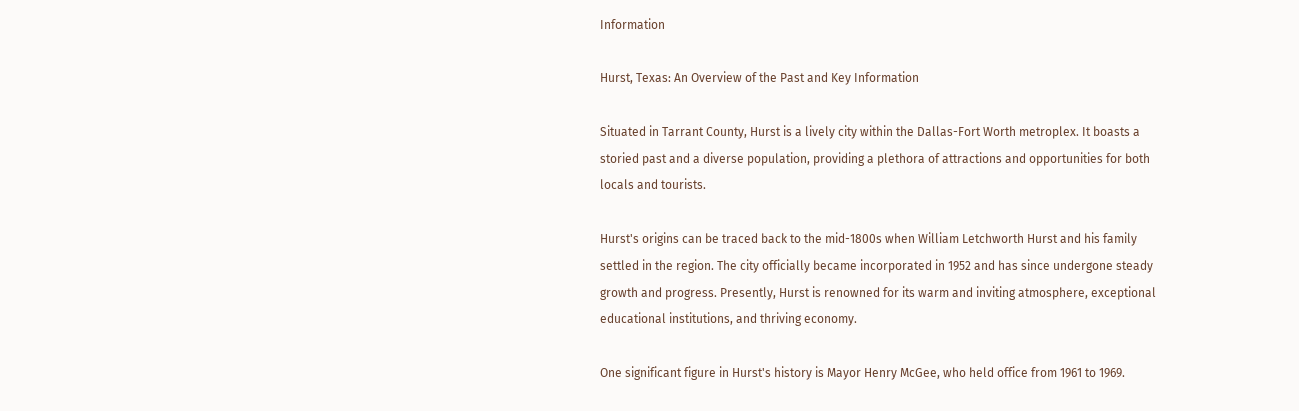Information

Hurst, Texas: An Overview of the Past and Key Information

Situated in Tarrant County, Hurst is a lively city within the Dallas-Fort Worth metroplex. It boasts a storied past and a diverse population, providing a plethora of attractions and opportunities for both locals and tourists.

Hurst's origins can be traced back to the mid-1800s when William Letchworth Hurst and his family settled in the region. The city officially became incorporated in 1952 and has since undergone steady growth and progress. Presently, Hurst is renowned for its warm and inviting atmosphere, exceptional educational institutions, and thriving economy.

One significant figure in Hurst's history is Mayor Henry McGee, who held office from 1961 to 1969.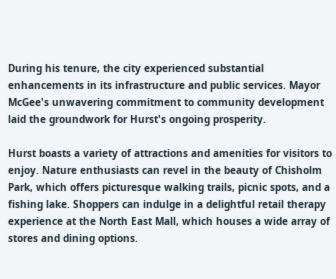During his tenure, the city experienced substantial enhancements in its infrastructure and public services. Mayor McGee's unwavering commitment to community development laid the groundwork for Hurst's ongoing prosperity.

Hurst boasts a variety of attractions and amenities for visitors to enjoy. Nature enthusiasts can revel in the beauty of Chisholm Park, which offers picturesque walking trails, picnic spots, and a fishing lake. Shoppers can indulge in a delightful retail therapy experience at the North East Mall, which houses a wide array of stores and dining options.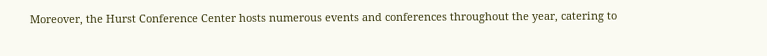Moreover, the Hurst Conference Center hosts numerous events and conferences throughout the year, catering to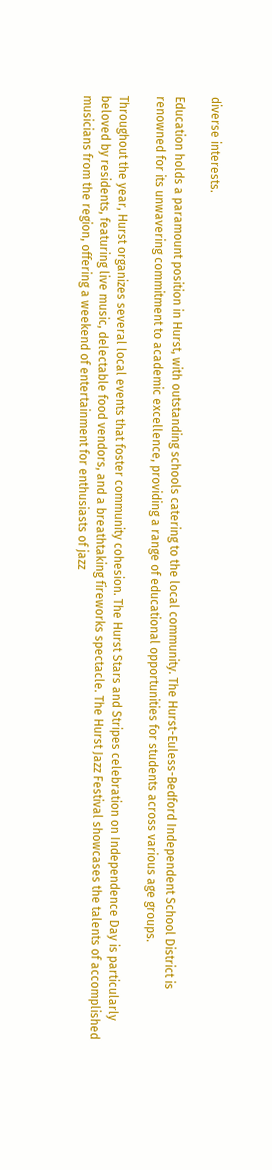diverse interests.

Education holds a paramount position in Hurst, with outstanding schools catering to the local community. The Hurst-Euless-Bedford Independent School District is renowned for its unwavering commitment to academic excellence, providing a range of educational opportunities for students across various age groups.

Throughout the year, Hurst organizes several local events that foster community cohesion. The Hurst Stars and Stripes celebration on Independence Day is particularly beloved by residents, featuring live music, delectable food vendors, and a breathtaking fireworks spectacle. The Hurst Jazz Festival showcases the talents of accomplished musicians from the region, offering a weekend of entertainment for enthusiasts of jazz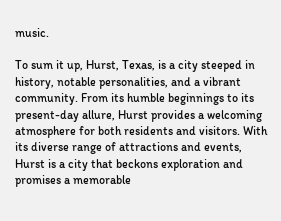music.

To sum it up, Hurst, Texas, is a city steeped in history, notable personalities, and a vibrant community. From its humble beginnings to its present-day allure, Hurst provides a welcoming atmosphere for both residents and visitors. With its diverse range of attractions and events, Hurst is a city that beckons exploration and promises a memorable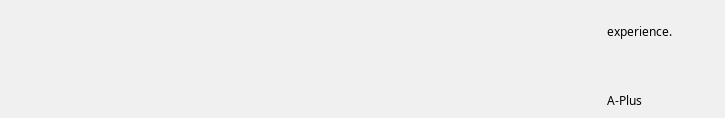experience.



A-Plus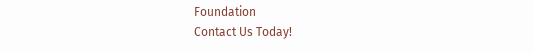Foundation
Contact Us Today!